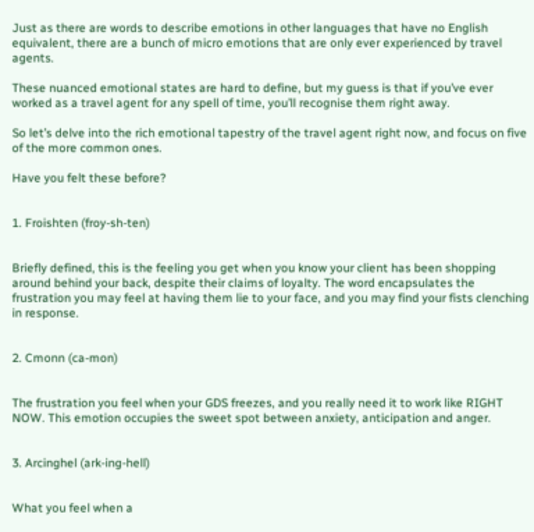Just as there are words to describe emotions in other languages that have no English equivalent, there are a bunch of micro emotions that are only ever experienced by travel agents.

These nuanced emotional states are hard to define, but my guess is that if you’ve ever worked as a travel agent for any spell of time, you’ll recognise them right away.

So let’s delve into the rich emotional tapestry of the travel agent right now, and focus on five of the more common ones.

Have you felt these before?


1. Froishten (froy-sh-ten)


Briefly defined, this is the feeling you get when you know your client has been shopping around behind your back, despite their claims of loyalty. The word encapsulates the frustration you may feel at having them lie to your face, and you may find your fists clenching in response.


2. Cmonn (ca-mon)


The frustration you feel when your GDS freezes, and you really need it to work like RIGHT NOW. This emotion occupies the sweet spot between anxiety, anticipation and anger.


3. Arcinghel (ark-ing-hell)


What you feel when a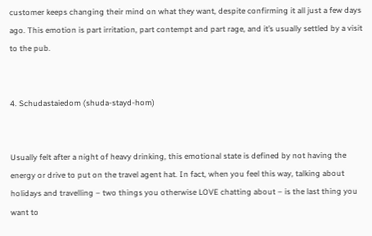customer keeps changing their mind on what they want, despite confirming it all just a few days ago. This emotion is part irritation, part contempt and part rage, and it’s usually settled by a visit to the pub.


4. Schudastaiedom (shuda-stayd-hom)


Usually felt after a night of heavy drinking, this emotional state is defined by not having the energy or drive to put on the travel agent hat. In fact, when you feel this way, talking about holidays and travelling – two things you otherwise LOVE chatting about – is the last thing you want to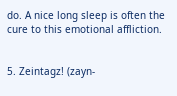do. A nice long sleep is often the cure to this emotional affliction.


5. Zeintagz! (zayn-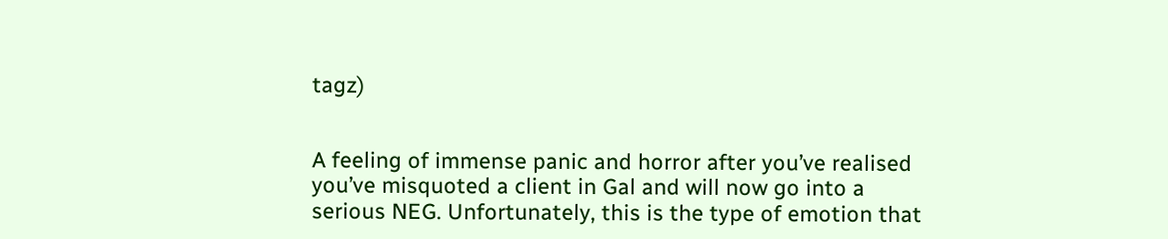tagz)


A feeling of immense panic and horror after you’ve realised you’ve misquoted a client in Gal and will now go into a serious NEG. Unfortunately, this is the type of emotion that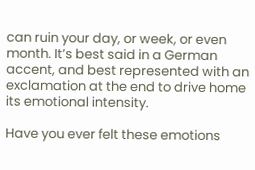can ruin your day, or week, or even month. It’s best said in a German accent, and best represented with an exclamation at the end to drive home its emotional intensity.

Have you ever felt these emotions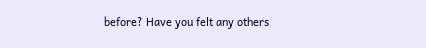before? Have you felt any others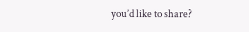you’d like to share?